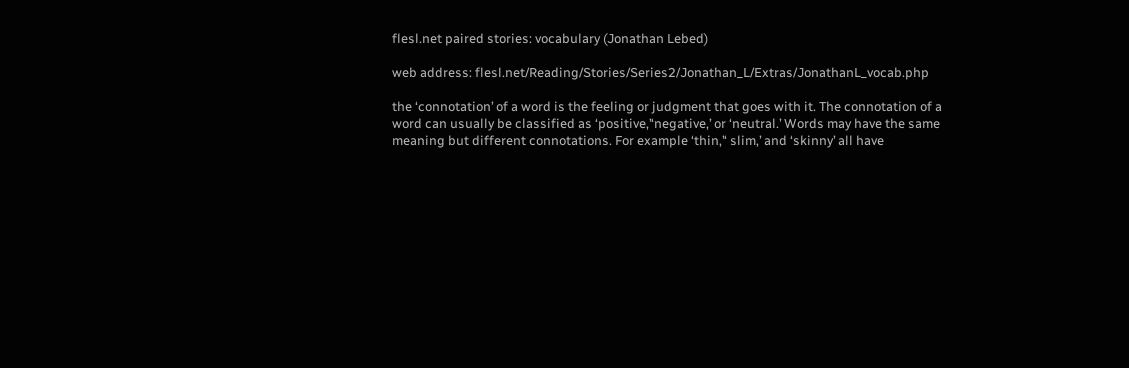flesl.net paired stories: vocabulary (Jonathan Lebed)

web address: flesl.net/Reading/Stories/Series2/Jonathan_L/Extras/JonathanL_vocab.php

the ‘connotation’ of a word is the feeling or judgment that goes with it. The connotation of a word can usually be classified as ‘positive,’‘negative,’ or ‘neutral.’ Words may have the same meaning but different connotations. For example ‘thin,’‘ slim,’ and ‘skinny’ all have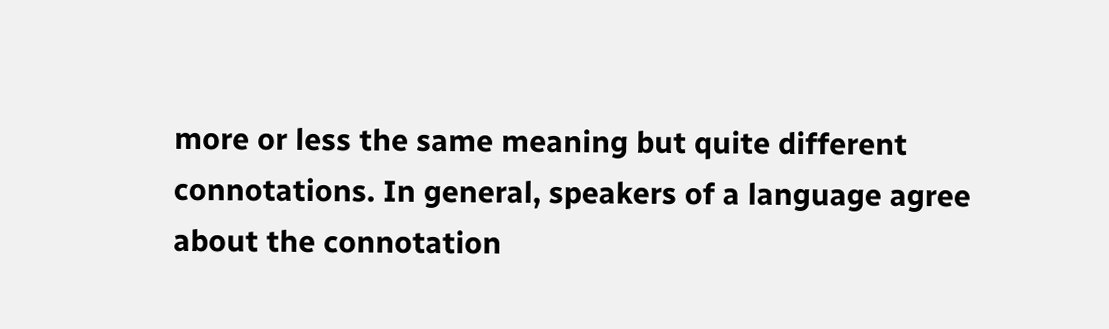more or less the same meaning but quite different connotations. In general, speakers of a language agree about the connotation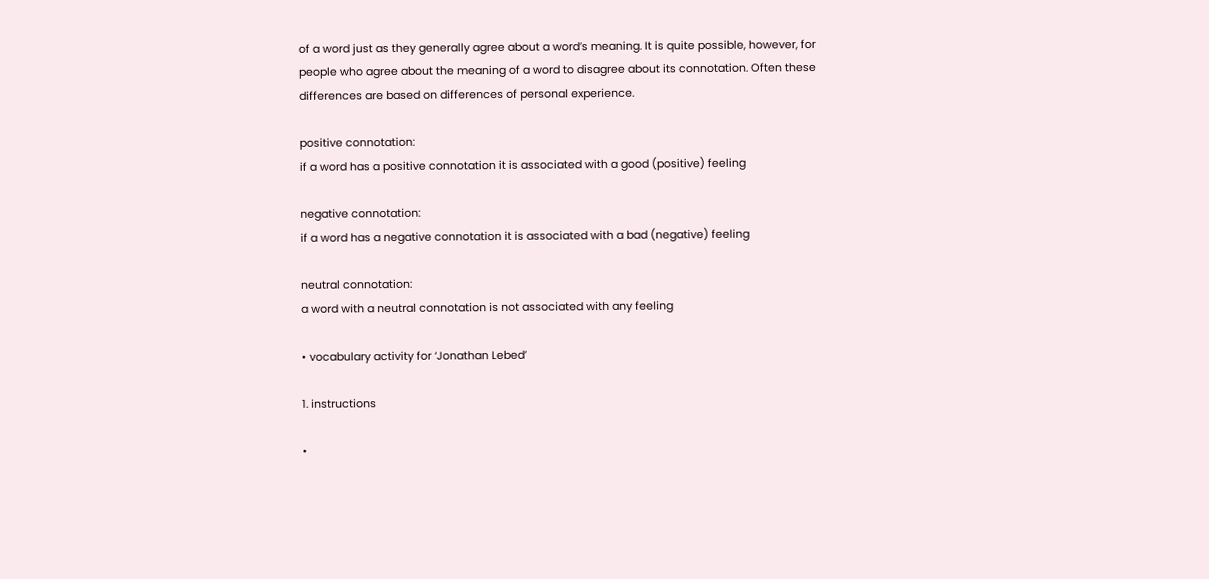of a word just as they generally agree about a word’s meaning. It is quite possible, however, for people who agree about the meaning of a word to disagree about its connotation. Often these differences are based on differences of personal experience.

positive connotation:
if a word has a positive connotation it is associated with a good (positive) feeling

negative connotation:
if a word has a negative connotation it is associated with a bad (negative) feeling

neutral connotation:
a word with a neutral connotation is not associated with any feeling

• vocabulary activity for ‘Jonathan Lebed’

1. instructions

•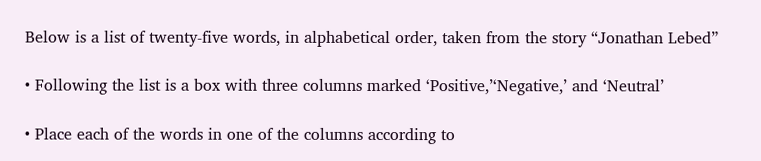Below is a list of twenty-five words, in alphabetical order, taken from the story “Jonathan Lebed”

• Following the list is a box with three columns marked ‘Positive,’‘Negative,’ and ‘Neutral’

• Place each of the words in one of the columns according to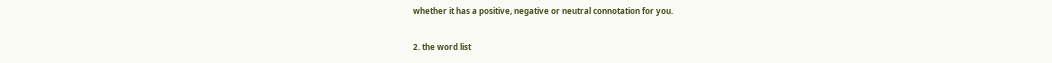whether it has a positive, negative or neutral connotation for you.

2. the word list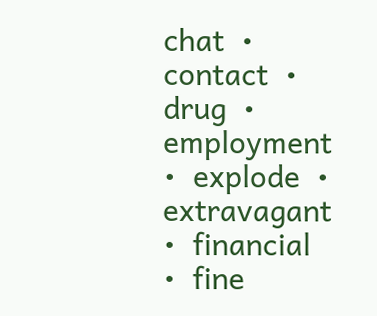chat  •  contact  •  drug  •  employment  •  explode  •  extravagant  •  financial  •  fine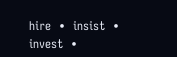hire  •  insist  •  invest  •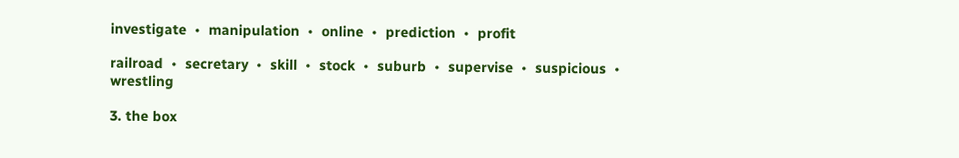investigate  •  manipulation  •  online  •  prediction  •  profit

railroad  •  secretary  •  skill  •  stock  •  suburb  •  supervise  •  suspicious  •  wrestling

3. the box